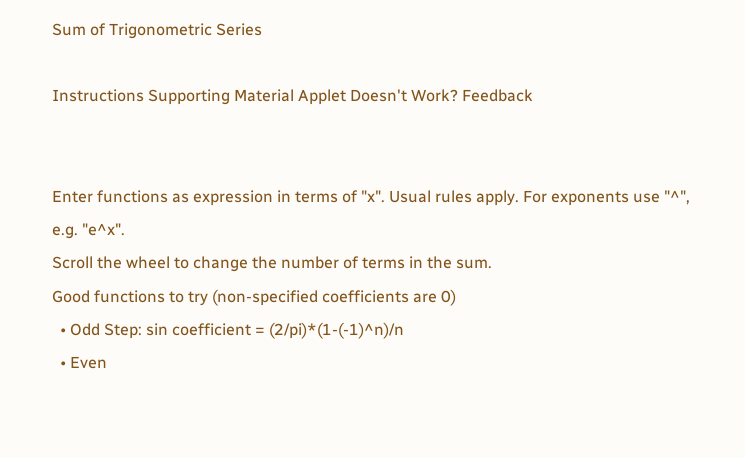Sum of Trigonometric Series

Instructions Supporting Material Applet Doesn't Work? Feedback


Enter functions as expression in terms of "x". Usual rules apply. For exponents use "^", e.g. "e^x".
Scroll the wheel to change the number of terms in the sum.
Good functions to try (non-specified coefficients are 0)
  • Odd Step: sin coefficient = (2/pi)*(1-(-1)^n)/n
  • Even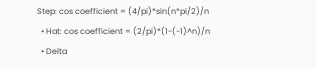Step: cos coefficient = (4/pi)*sin(n*pi/2)/n
  • Hat: cos coefficient = (2/pi)*(1-(-1)^n)/n
  • Delta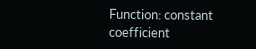Function: constant coefficient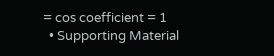= cos coefficient = 1
  • Supporting Material